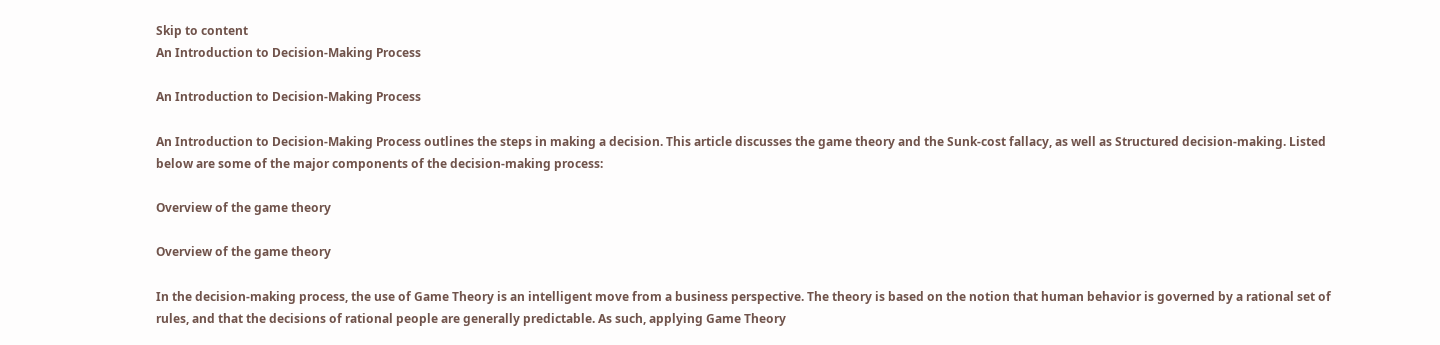Skip to content
An Introduction to Decision-Making Process

An Introduction to Decision-Making Process

An Introduction to Decision-Making Process outlines the steps in making a decision. This article discusses the game theory and the Sunk-cost fallacy, as well as Structured decision-making. Listed below are some of the major components of the decision-making process:

Overview of the game theory

Overview of the game theory

In the decision-making process, the use of Game Theory is an intelligent move from a business perspective. The theory is based on the notion that human behavior is governed by a rational set of rules, and that the decisions of rational people are generally predictable. As such, applying Game Theory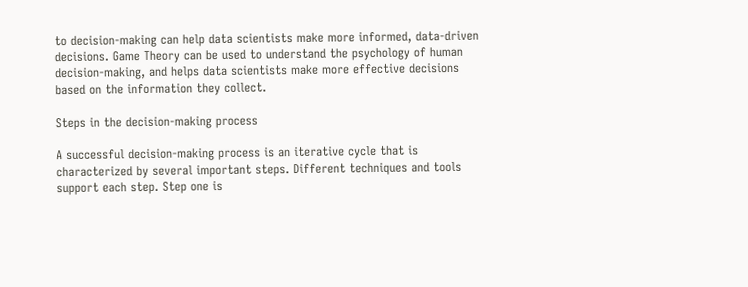to decision-making can help data scientists make more informed, data-driven decisions. Game Theory can be used to understand the psychology of human decision-making, and helps data scientists make more effective decisions based on the information they collect.

Steps in the decision-making process

A successful decision-making process is an iterative cycle that is characterized by several important steps. Different techniques and tools support each step. Step one is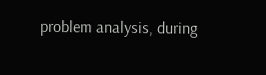problem analysis, during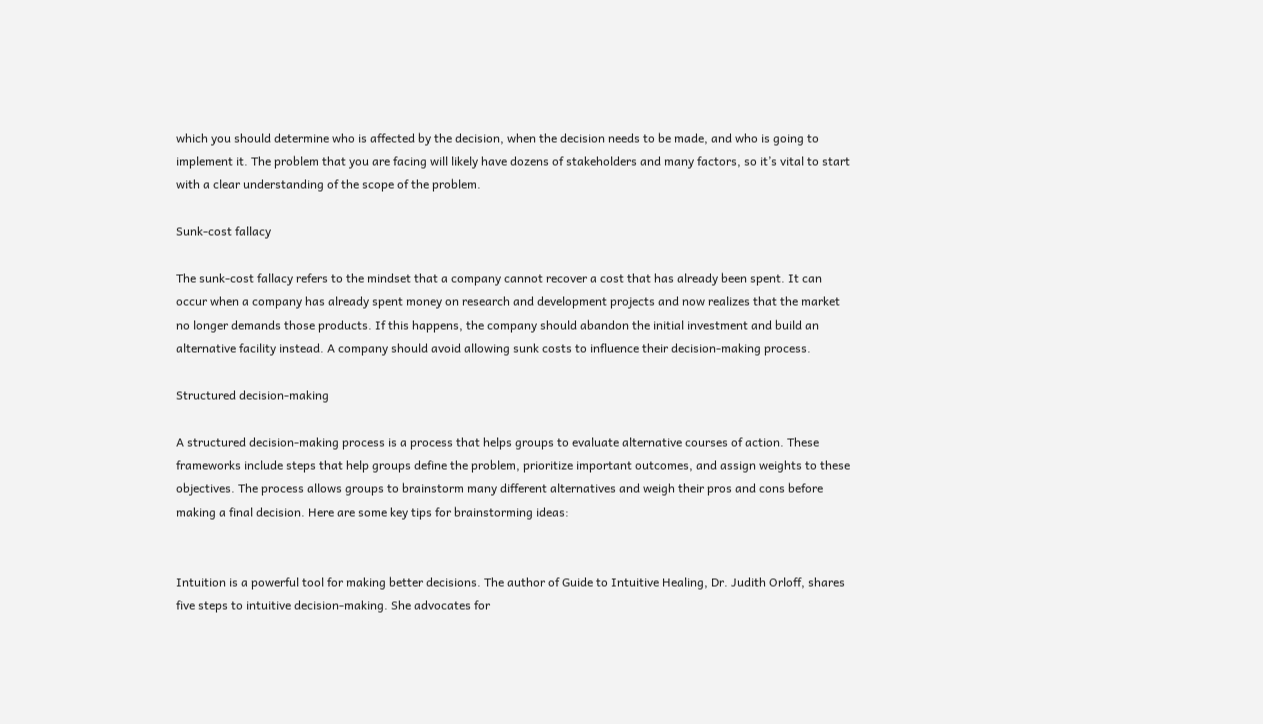which you should determine who is affected by the decision, when the decision needs to be made, and who is going to implement it. The problem that you are facing will likely have dozens of stakeholders and many factors, so it’s vital to start with a clear understanding of the scope of the problem.

Sunk-cost fallacy

The sunk-cost fallacy refers to the mindset that a company cannot recover a cost that has already been spent. It can occur when a company has already spent money on research and development projects and now realizes that the market no longer demands those products. If this happens, the company should abandon the initial investment and build an alternative facility instead. A company should avoid allowing sunk costs to influence their decision-making process.

Structured decision-making

A structured decision-making process is a process that helps groups to evaluate alternative courses of action. These frameworks include steps that help groups define the problem, prioritize important outcomes, and assign weights to these objectives. The process allows groups to brainstorm many different alternatives and weigh their pros and cons before making a final decision. Here are some key tips for brainstorming ideas:


Intuition is a powerful tool for making better decisions. The author of Guide to Intuitive Healing, Dr. Judith Orloff, shares five steps to intuitive decision-making. She advocates for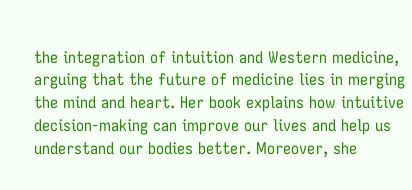the integration of intuition and Western medicine, arguing that the future of medicine lies in merging the mind and heart. Her book explains how intuitive decision-making can improve our lives and help us understand our bodies better. Moreover, she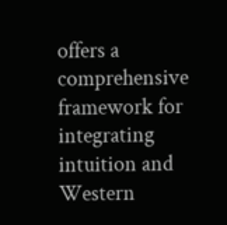offers a comprehensive framework for integrating intuition and Western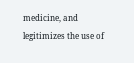medicine, and legitimizes the use of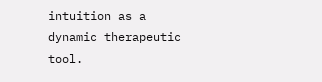intuition as a dynamic therapeutic tool.